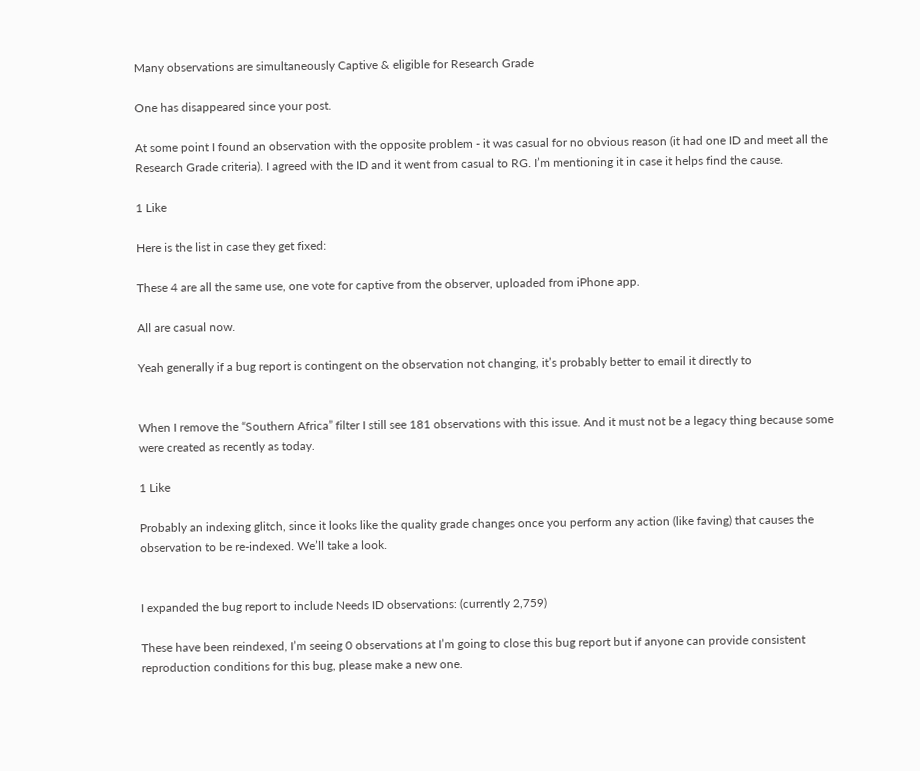Many observations are simultaneously Captive & eligible for Research Grade

One has disappeared since your post.

At some point I found an observation with the opposite problem - it was casual for no obvious reason (it had one ID and meet all the Research Grade criteria). I agreed with the ID and it went from casual to RG. I’m mentioning it in case it helps find the cause.

1 Like

Here is the list in case they get fixed:

These 4 are all the same use, one vote for captive from the observer, uploaded from iPhone app.

All are casual now.

Yeah generally if a bug report is contingent on the observation not changing, it’s probably better to email it directly to


When I remove the “Southern Africa” filter I still see 181 observations with this issue. And it must not be a legacy thing because some were created as recently as today.

1 Like

Probably an indexing glitch, since it looks like the quality grade changes once you perform any action (like faving) that causes the observation to be re-indexed. We’ll take a look.


I expanded the bug report to include Needs ID observations: (currently 2,759)

These have been reindexed, I’m seeing 0 observations at I’m going to close this bug report but if anyone can provide consistent reproduction conditions for this bug, please make a new one.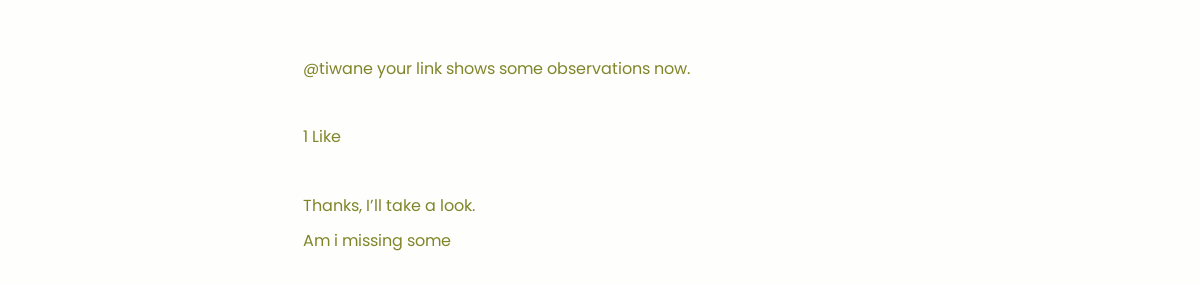@tiwane your link shows some observations now.

1 Like

Thanks, I’ll take a look.
Am i missing some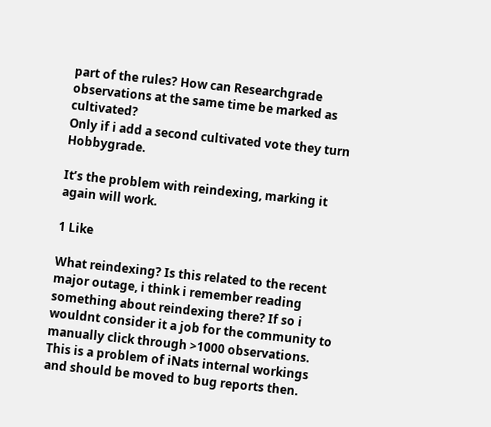part of the rules? How can Researchgrade observations at the same time be marked as cultivated?
Only if i add a second cultivated vote they turn Hobbygrade.

It’s the problem with reindexing, marking it again will work.

1 Like

What reindexing? Is this related to the recent major outage, i think i remember reading something about reindexing there? If so i wouldnt consider it a job for the community to manually click through >1000 observations. This is a problem of iNats internal workings and should be moved to bug reports then.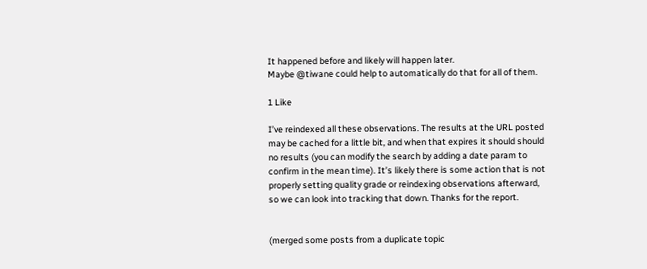It happened before and likely will happen later.
Maybe @tiwane could help to automatically do that for all of them.

1 Like

I’ve reindexed all these observations. The results at the URL posted may be cached for a little bit, and when that expires it should should no results (you can modify the search by adding a date param to confirm in the mean time). It’s likely there is some action that is not properly setting quality grade or reindexing observations afterward, so we can look into tracking that down. Thanks for the report.


(merged some posts from a duplicate topic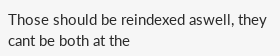Those should be reindexed aswell, they cant be both at the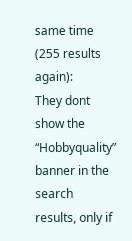same time (255 results again):
They dont show the “Hobbyquality” banner in the search results, only if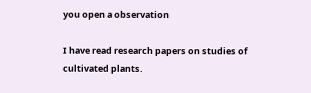you open a observation

I have read research papers on studies of cultivated plants.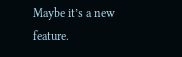Maybe it’s a new feature.